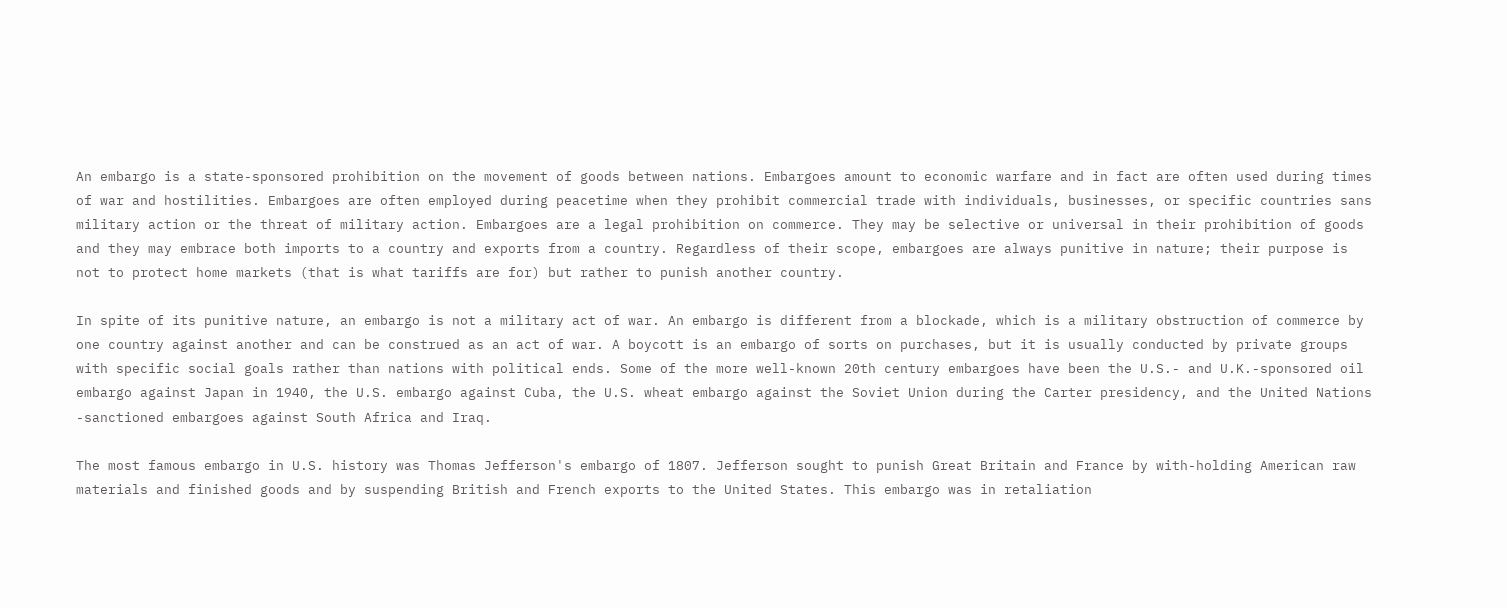An embargo is a state-sponsored prohibition on the movement of goods between nations. Embargoes amount to economic warfare and in fact are often used during times of war and hostilities. Embargoes are often employed during peacetime when they prohibit commercial trade with individuals, businesses, or specific countries sans military action or the threat of military action. Embargoes are a legal prohibition on commerce. They may be selective or universal in their prohibition of goods and they may embrace both imports to a country and exports from a country. Regardless of their scope, embargoes are always punitive in nature; their purpose is not to protect home markets (that is what tariffs are for) but rather to punish another country.

In spite of its punitive nature, an embargo is not a military act of war. An embargo is different from a blockade, which is a military obstruction of commerce by one country against another and can be construed as an act of war. A boycott is an embargo of sorts on purchases, but it is usually conducted by private groups with specific social goals rather than nations with political ends. Some of the more well-known 20th century embargoes have been the U.S.- and U.K.-sponsored oil embargo against Japan in 1940, the U.S. embargo against Cuba, the U.S. wheat embargo against the Soviet Union during the Carter presidency, and the United Nations -sanctioned embargoes against South Africa and Iraq.

The most famous embargo in U.S. history was Thomas Jefferson's embargo of 1807. Jefferson sought to punish Great Britain and France by with-holding American raw materials and finished goods and by suspending British and French exports to the United States. This embargo was in retaliation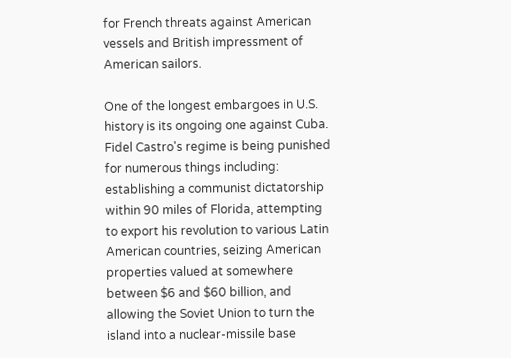for French threats against American vessels and British impressment of American sailors.

One of the longest embargoes in U.S. history is its ongoing one against Cuba. Fidel Castro's regime is being punished for numerous things including: establishing a communist dictatorship within 90 miles of Florida, attempting to export his revolution to various Latin American countries, seizing American properties valued at somewhere between $6 and $60 billion, and allowing the Soviet Union to turn the island into a nuclear-missile base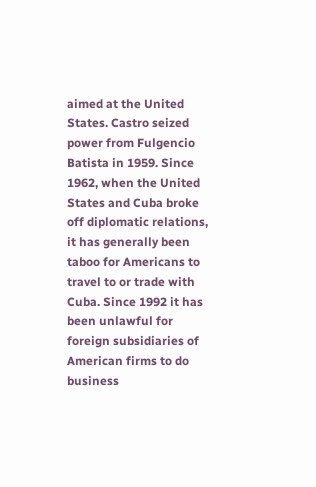aimed at the United States. Castro seized power from Fulgencio Batista in 1959. Since 1962, when the United States and Cuba broke off diplomatic relations, it has generally been taboo for Americans to travel to or trade with Cuba. Since 1992 it has been unlawful for foreign subsidiaries of American firms to do business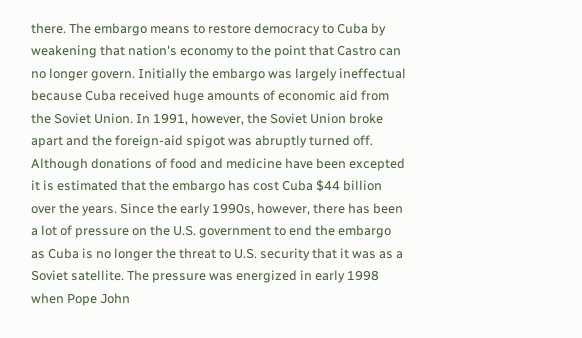there. The embargo means to restore democracy to Cuba by weakening that nation's economy to the point that Castro can no longer govern. Initially the embargo was largely ineffectual because Cuba received huge amounts of economic aid from the Soviet Union. In 1991, however, the Soviet Union broke apart and the foreign-aid spigot was abruptly turned off. Although donations of food and medicine have been excepted it is estimated that the embargo has cost Cuba $44 billion over the years. Since the early 1990s, however, there has been a lot of pressure on the U.S. government to end the embargo as Cuba is no longer the threat to U.S. security that it was as a Soviet satellite. The pressure was energized in early 1998 when Pope John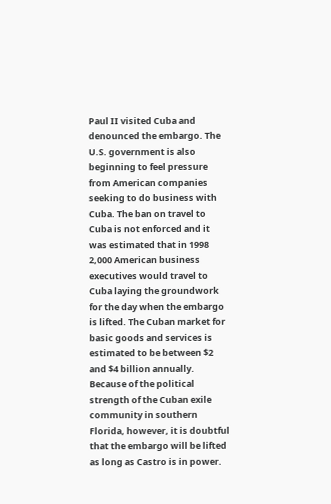Paul II visited Cuba and denounced the embargo. The U.S. government is also beginning to feel pressure from American companies seeking to do business with Cuba. The ban on travel to Cuba is not enforced and it was estimated that in 1998 2,000 American business executives would travel to Cuba laying the groundwork for the day when the embargo is lifted. The Cuban market for basic goods and services is estimated to be between $2 and $4 billion annually. Because of the political strength of the Cuban exile community in southern Florida, however, it is doubtful that the embargo will be lifted as long as Castro is in power.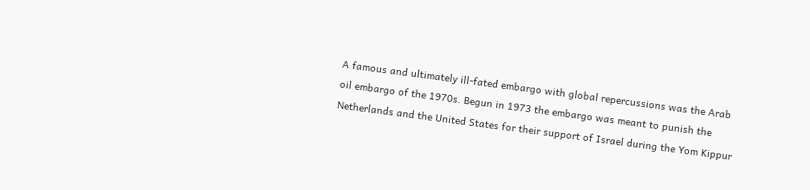A famous and ultimately ill-fated embargo with global repercussions was the Arab oil embargo of the 1970s. Begun in 1973 the embargo was meant to punish the Netherlands and the United States for their support of Israel during the Yom Kippur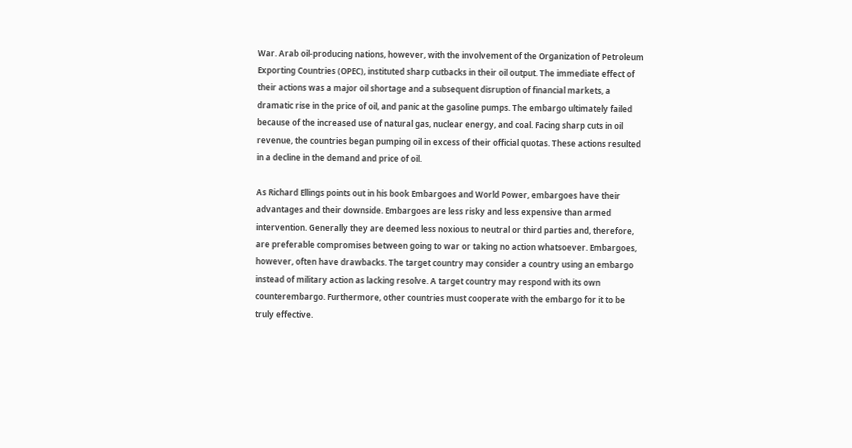War. Arab oil-producing nations, however, with the involvement of the Organization of Petroleum Exporting Countries (OPEC), instituted sharp cutbacks in their oil output. The immediate effect of their actions was a major oil shortage and a subsequent disruption of financial markets, a dramatic rise in the price of oil, and panic at the gasoline pumps. The embargo ultimately failed because of the increased use of natural gas, nuclear energy, and coal. Facing sharp cuts in oil revenue, the countries began pumping oil in excess of their official quotas. These actions resulted in a decline in the demand and price of oil.

As Richard Ellings points out in his book Embargoes and World Power, embargoes have their advantages and their downside. Embargoes are less risky and less expensive than armed intervention. Generally they are deemed less noxious to neutral or third parties and, therefore, are preferable compromises between going to war or taking no action whatsoever. Embargoes, however, often have drawbacks. The target country may consider a country using an embargo instead of military action as lacking resolve. A target country may respond with its own counterembargo. Furthermore, other countries must cooperate with the embargo for it to be truly effective.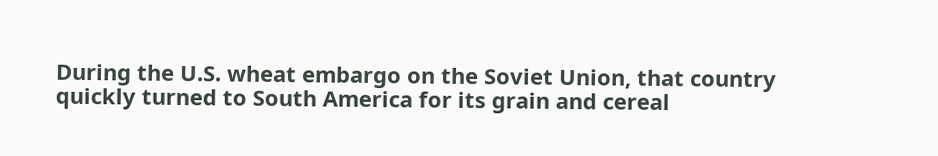During the U.S. wheat embargo on the Soviet Union, that country quickly turned to South America for its grain and cereal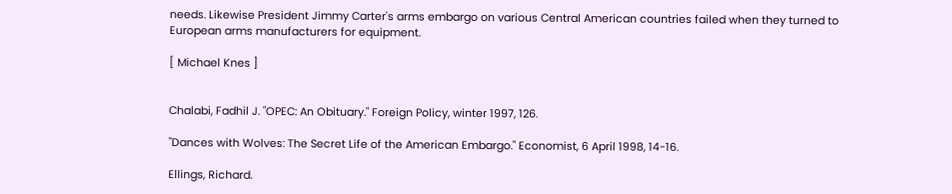needs. Likewise President Jimmy Carter's arms embargo on various Central American countries failed when they turned to European arms manufacturers for equipment.

[ Michael Knes ]


Chalabi, Fadhil J. "OPEC: An Obituary." Foreign Policy, winter 1997, 126.

"Dances with Wolves: The Secret Life of the American Embargo." Economist, 6 April 1998, 14-16.

Ellings, Richard.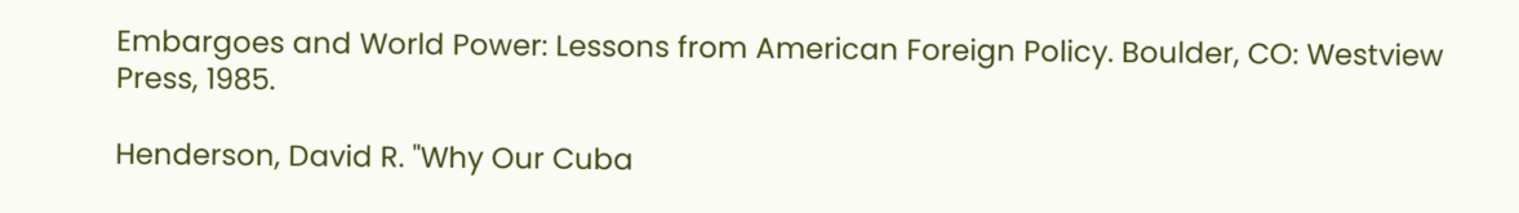Embargoes and World Power: Lessons from American Foreign Policy. Boulder, CO: Westview Press, 1985.

Henderson, David R. "Why Our Cuba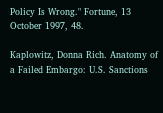Policy Is Wrong." Fortune, 13 October 1997, 48.

Kaplowitz, Donna Rich. Anatomy of a Failed Embargo: U.S. Sanctions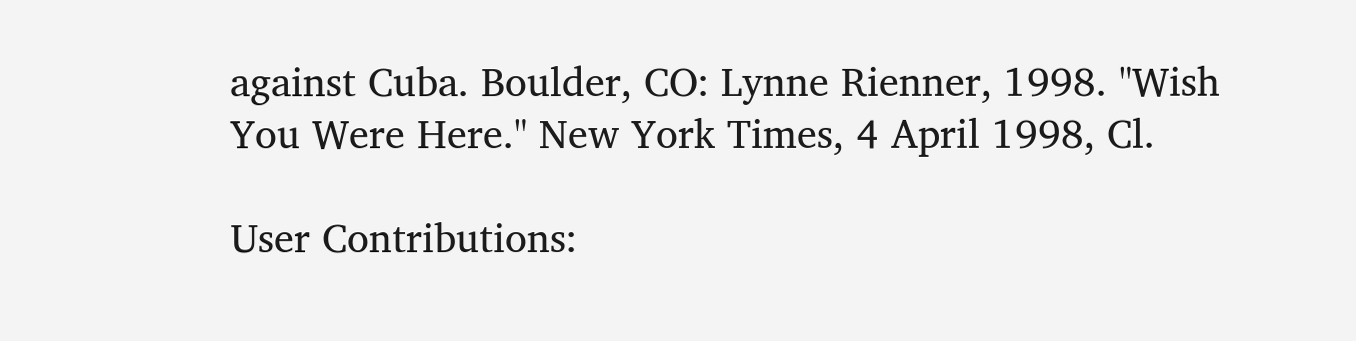against Cuba. Boulder, CO: Lynne Rienner, 1998. "Wish You Were Here." New York Times, 4 April 1998, Cl.

User Contributions: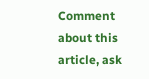Comment about this article, ask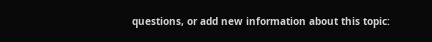questions, or add new information about this topic: